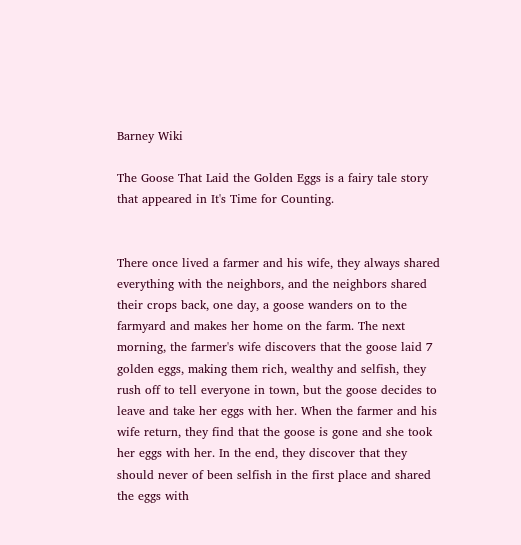Barney Wiki

The Goose That Laid the Golden Eggs is a fairy tale story that appeared in It's Time for Counting.


There once lived a farmer and his wife, they always shared everything with the neighbors, and the neighbors shared their crops back, one day, a goose wanders on to the farmyard and makes her home on the farm. The next morning, the farmer's wife discovers that the goose laid 7 golden eggs, making them rich, wealthy and selfish, they rush off to tell everyone in town, but the goose decides to leave and take her eggs with her. When the farmer and his wife return, they find that the goose is gone and she took her eggs with her. In the end, they discover that they should never of been selfish in the first place and shared the eggs with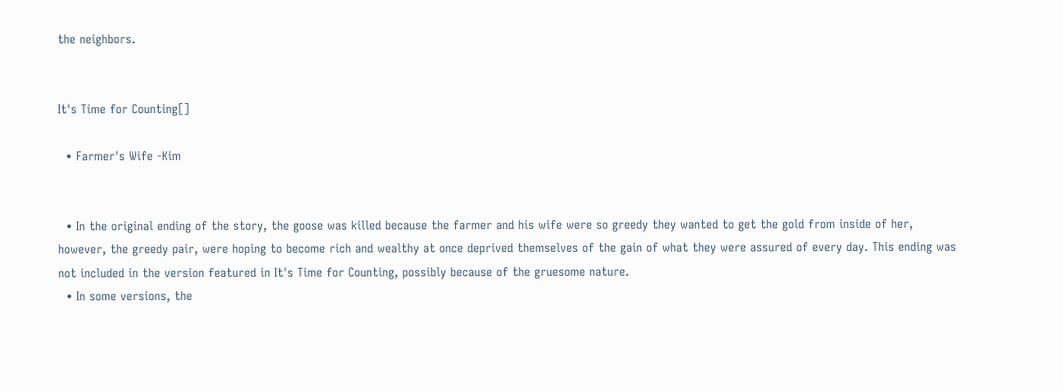the neighbors.


It's Time for Counting[]

  • Farmer's Wife -Kim


  • In the original ending of the story, the goose was killed because the farmer and his wife were so greedy they wanted to get the gold from inside of her, however, the greedy pair, were hoping to become rich and wealthy at once deprived themselves of the gain of what they were assured of every day. This ending was not included in the version featured in It's Time for Counting, possibly because of the gruesome nature.
  • In some versions, the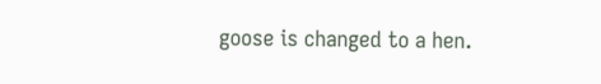goose is changed to a hen.